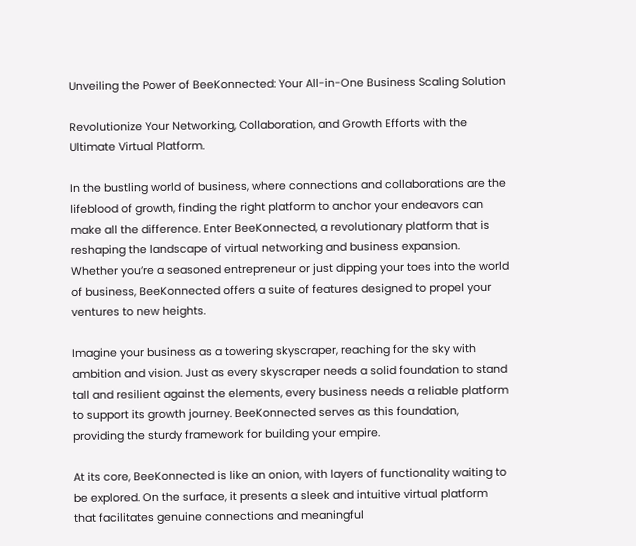Unveiling the Power of BeeKonnected: Your All-in-One Business Scaling Solution

Revolutionize Your Networking, Collaboration, and Growth Efforts with the Ultimate Virtual Platform.

In the bustling world of business, where connections and collaborations are the lifeblood of growth, finding the right platform to anchor your endeavors can make all the difference. Enter BeeKonnected, a revolutionary platform that is reshaping the landscape of virtual networking and business expansion. Whether you’re a seasoned entrepreneur or just dipping your toes into the world of business, BeeKonnected offers a suite of features designed to propel your ventures to new heights.

Imagine your business as a towering skyscraper, reaching for the sky with ambition and vision. Just as every skyscraper needs a solid foundation to stand tall and resilient against the elements, every business needs a reliable platform to support its growth journey. BeeKonnected serves as this foundation, providing the sturdy framework for building your empire.

At its core, BeeKonnected is like an onion, with layers of functionality waiting to be explored. On the surface, it presents a sleek and intuitive virtual platform that facilitates genuine connections and meaningful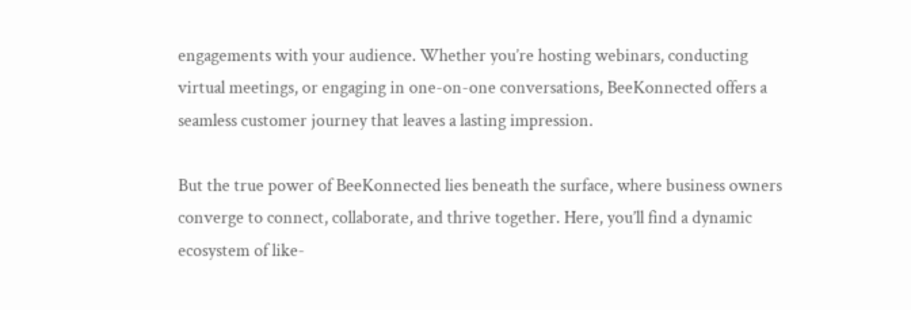engagements with your audience. Whether you’re hosting webinars, conducting virtual meetings, or engaging in one-on-one conversations, BeeKonnected offers a seamless customer journey that leaves a lasting impression.

But the true power of BeeKonnected lies beneath the surface, where business owners converge to connect, collaborate, and thrive together. Here, you’ll find a dynamic ecosystem of like-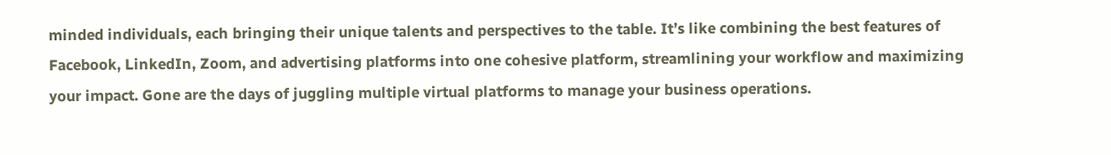minded individuals, each bringing their unique talents and perspectives to the table. It’s like combining the best features of Facebook, LinkedIn, Zoom, and advertising platforms into one cohesive platform, streamlining your workflow and maximizing your impact. Gone are the days of juggling multiple virtual platforms to manage your business operations.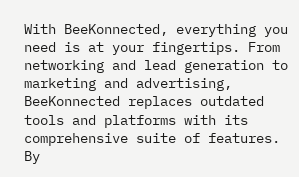With BeeKonnected, everything you need is at your fingertips. From networking and lead generation to marketing and advertising, BeeKonnected replaces outdated tools and platforms with its comprehensive suite of features. By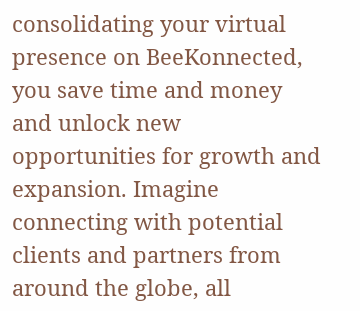consolidating your virtual presence on BeeKonnected, you save time and money and unlock new opportunities for growth and expansion. Imagine connecting with potential clients and partners from around the globe, all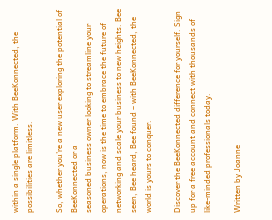within a single platform. With BeeKonnected, the possibilities are limitless.

So, whether you’re a new user exploring the potential of BeeKonnected or a
seasoned business owner looking to streamline your operations, now is the time to embrace the future of networking and scale your business to new heights. Bee seen, Bee heard, Bee found – with BeeKonnected, the world is yours to conquer.

Discover the BeeKonnected difference for yourself. Sign up for a free account and connect with thousands of like-minded professionals today.

Written by Joanne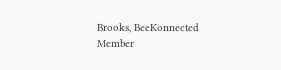Brooks, BeeKonnected Member